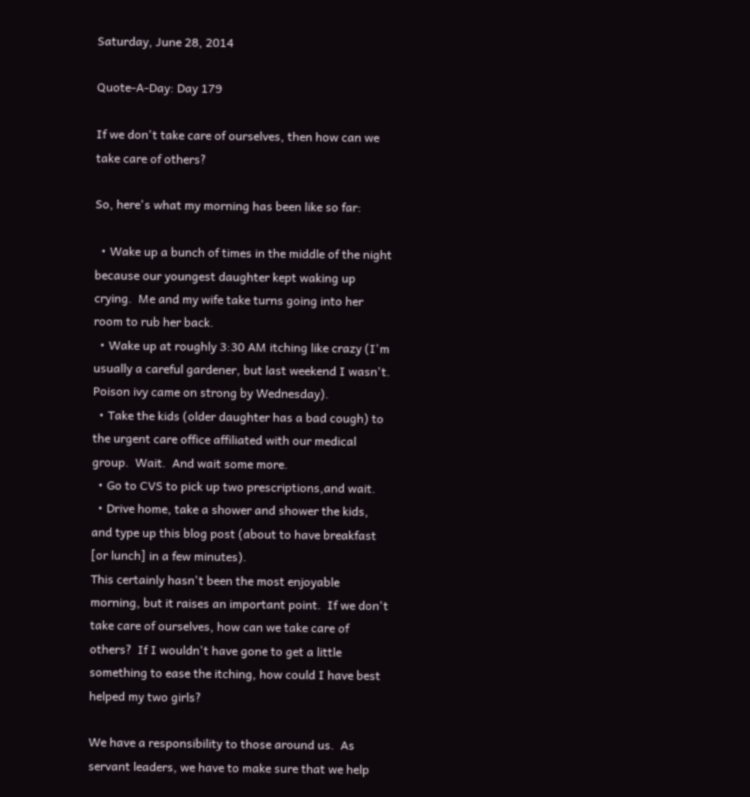Saturday, June 28, 2014

Quote-A-Day: Day 179

If we don't take care of ourselves, then how can we take care of others?

So, here's what my morning has been like so far:

  • Wake up a bunch of times in the middle of the night because our youngest daughter kept waking up crying.  Me and my wife take turns going into her room to rub her back.
  • Wake up at roughly 3:30 AM itching like crazy (I'm usually a careful gardener, but last weekend I wasn't.  Poison ivy came on strong by Wednesday).
  • Take the kids (older daughter has a bad cough) to the urgent care office affiliated with our medical group.  Wait.  And wait some more.
  • Go to CVS to pick up two prescriptions,and wait.
  • Drive home, take a shower and shower the kids, and type up this blog post (about to have breakfast [or lunch] in a few minutes).
This certainly hasn't been the most enjoyable morning, but it raises an important point.  If we don't take care of ourselves, how can we take care of others?  If I wouldn't have gone to get a little something to ease the itching, how could I have best helped my two girls?

We have a responsibility to those around us.  As servant leaders, we have to make sure that we help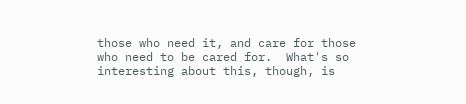those who need it, and care for those who need to be cared for.  What's so interesting about this, though, is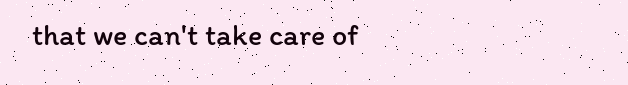that we can't take care of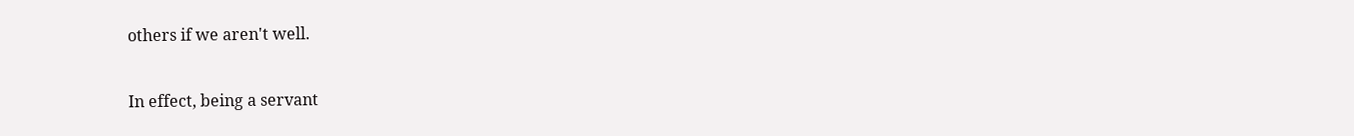others if we aren't well.

In effect, being a servant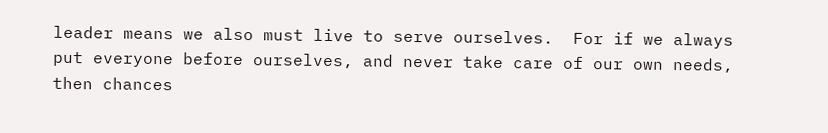leader means we also must live to serve ourselves.  For if we always put everyone before ourselves, and never take care of our own needs, then chances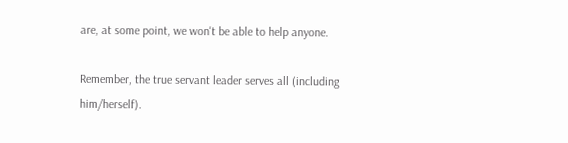are, at some point, we won't be able to help anyone.

Remember, the true servant leader serves all (including him/herself).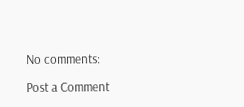No comments:

Post a Comment